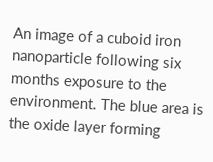An image of a cuboid iron nanoparticle following six months exposure to the environment. The blue area is the oxide layer forming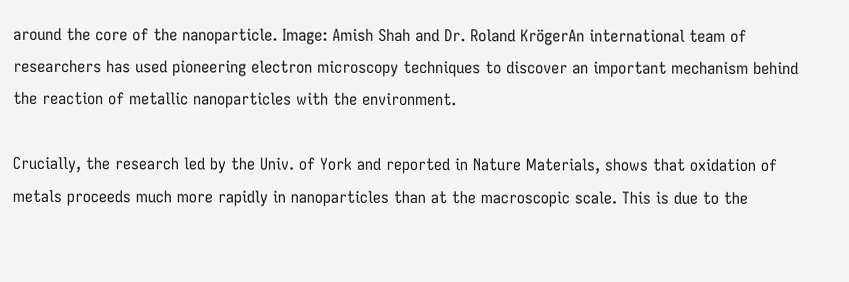around the core of the nanoparticle. Image: Amish Shah and Dr. Roland KrögerAn international team of researchers has used pioneering electron microscopy techniques to discover an important mechanism behind the reaction of metallic nanoparticles with the environment.

Crucially, the research led by the Univ. of York and reported in Nature Materials, shows that oxidation of metals proceeds much more rapidly in nanoparticles than at the macroscopic scale. This is due to the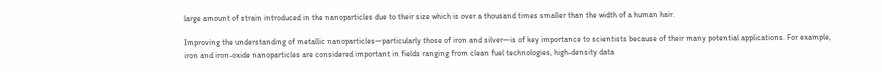large amount of strain introduced in the nanoparticles due to their size which is over a thousand times smaller than the width of a human hair.

Improving the understanding of metallic nanoparticles—particularly those of iron and silver—is of key importance to scientists because of their many potential applications. For example, iron and iron-oxide nanoparticles are considered important in fields ranging from clean fuel technologies, high-density data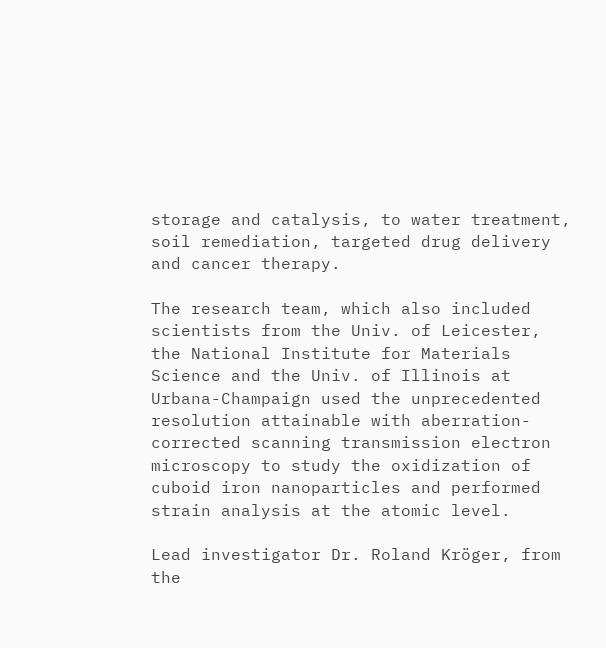storage and catalysis, to water treatment, soil remediation, targeted drug delivery and cancer therapy.

The research team, which also included scientists from the Univ. of Leicester, the National Institute for Materials Science and the Univ. of Illinois at Urbana-Champaign used the unprecedented resolution attainable with aberration-corrected scanning transmission electron microscopy to study the oxidization of cuboid iron nanoparticles and performed strain analysis at the atomic level.

Lead investigator Dr. Roland Kröger, from the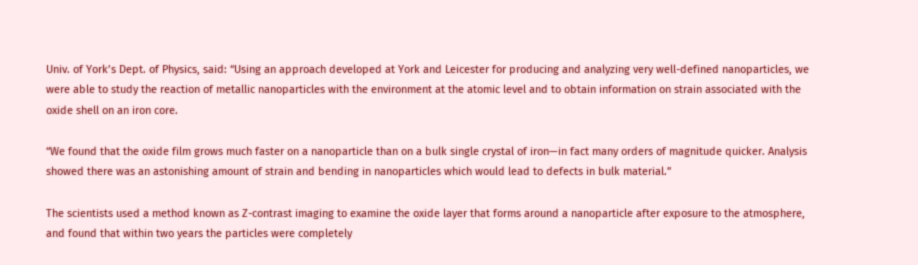Univ. of York’s Dept. of Physics, said: “Using an approach developed at York and Leicester for producing and analyzing very well-defined nanoparticles, we were able to study the reaction of metallic nanoparticles with the environment at the atomic level and to obtain information on strain associated with the oxide shell on an iron core.

“We found that the oxide film grows much faster on a nanoparticle than on a bulk single crystal of iron—in fact many orders of magnitude quicker. Analysis showed there was an astonishing amount of strain and bending in nanoparticles which would lead to defects in bulk material.”

The scientists used a method known as Z-contrast imaging to examine the oxide layer that forms around a nanoparticle after exposure to the atmosphere, and found that within two years the particles were completely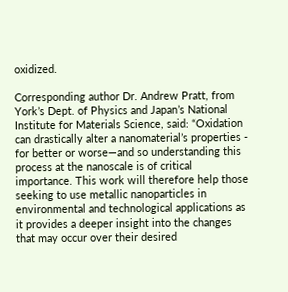oxidized.

Corresponding author Dr. Andrew Pratt, from York’s Dept. of Physics and Japan’s National Institute for Materials Science, said: “Oxidation can drastically alter a nanomaterial’s properties - for better or worse—and so understanding this process at the nanoscale is of critical importance. This work will therefore help those seeking to use metallic nanoparticles in environmental and technological applications as it provides a deeper insight into the changes that may occur over their desired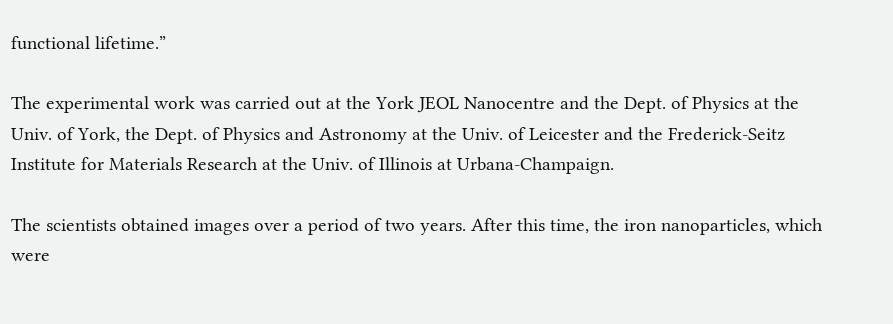functional lifetime.”

The experimental work was carried out at the York JEOL Nanocentre and the Dept. of Physics at the Univ. of York, the Dept. of Physics and Astronomy at the Univ. of Leicester and the Frederick-Seitz Institute for Materials Research at the Univ. of Illinois at Urbana-Champaign.

The scientists obtained images over a period of two years. After this time, the iron nanoparticles, which were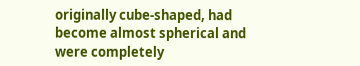originally cube-shaped, had become almost spherical and were completely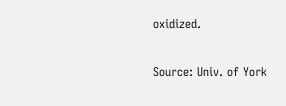oxidized.

Source: Univ. of York